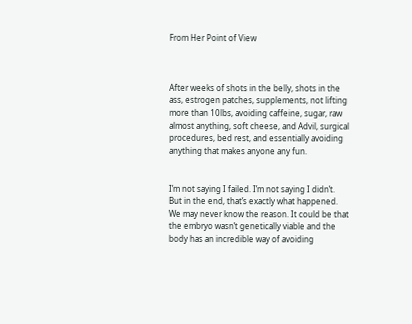From Her Point of View



After weeks of shots in the belly, shots in the ass, estrogen patches, supplements, not lifting more than 10lbs, avoiding caffeine, sugar, raw almost anything, soft cheese, and Advil, surgical procedures, bed rest, and essentially avoiding anything that makes anyone any fun.


I’m not saying I failed. I’m not saying I didn’t. But in the end, that’s exactly what happened. We may never know the reason. It could be that the embryo wasn’t genetically viable and the body has an incredible way of avoiding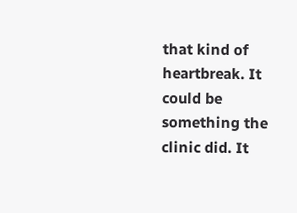that kind of heartbreak. It could be something the clinic did. It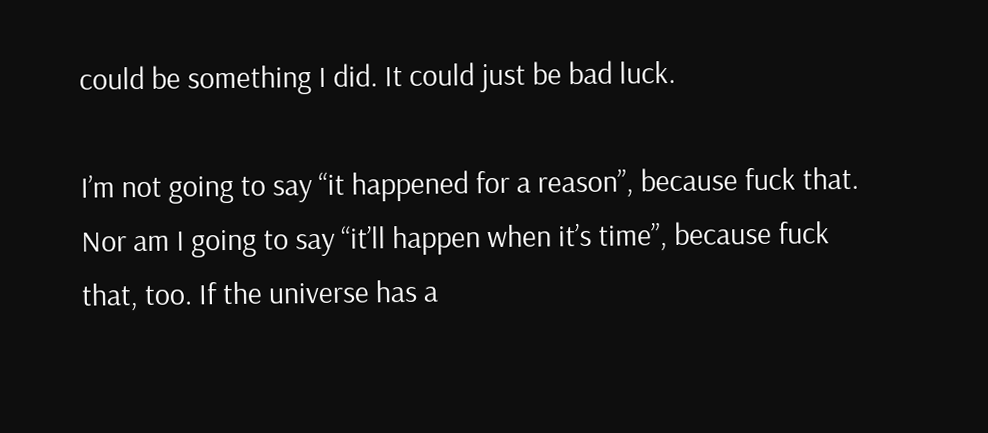could be something I did. It could just be bad luck.

I’m not going to say “it happened for a reason”, because fuck that. Nor am I going to say “it’ll happen when it’s time”, because fuck that, too. If the universe has a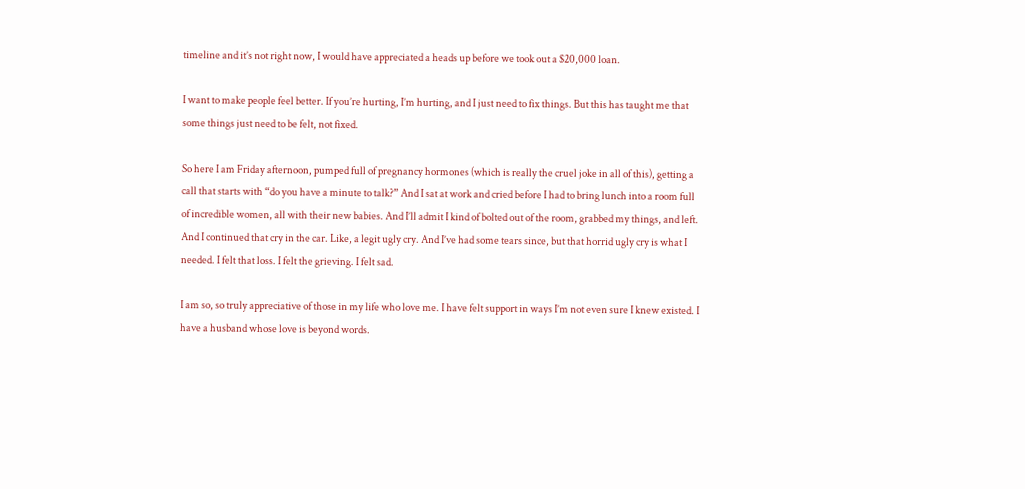timeline and it’s not right now, I would have appreciated a heads up before we took out a $20,000 loan.

I want to make people feel better. If you’re hurting, I’m hurting, and I just need to fix things. But this has taught me that some things just need to be felt, not fixed.

So here I am Friday afternoon, pumped full of pregnancy hormones (which is really the cruel joke in all of this), getting a call that starts with “do you have a minute to talk?” And I sat at work and cried before I had to bring lunch into a room full of incredible women, all with their new babies. And I’ll admit I kind of bolted out of the room, grabbed my things, and left. And I continued that cry in the car. Like, a legit ugly cry. And I’ve had some tears since, but that horrid ugly cry is what I needed. I felt that loss. I felt the grieving. I felt sad.

I am so, so truly appreciative of those in my life who love me. I have felt support in ways I’m not even sure I knew existed. I have a husband whose love is beyond words.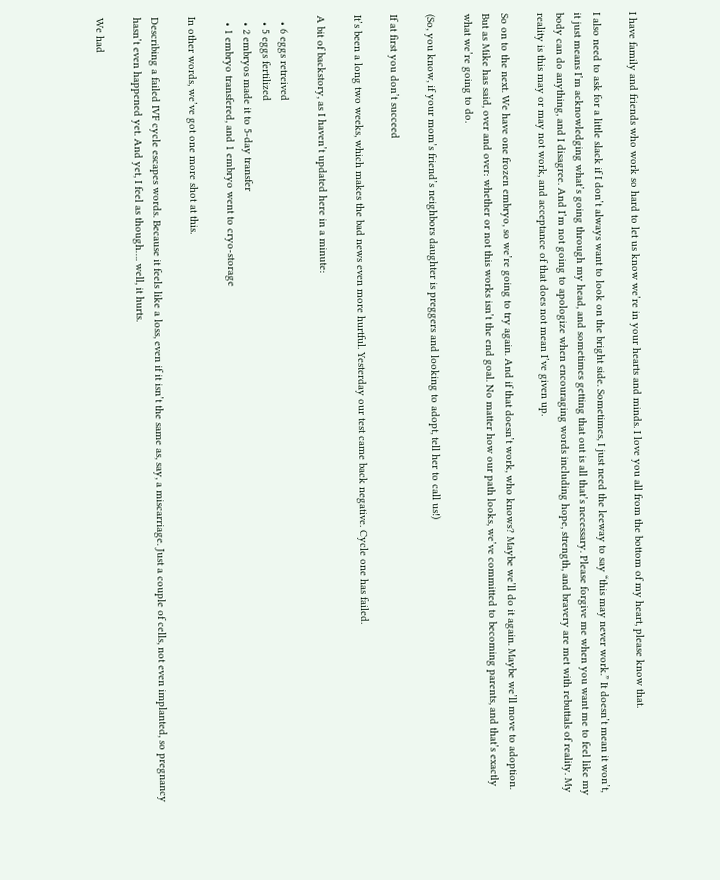I have family and friends who work so hard to let us know we’re in your hearts and minds. I love you all from the bottom of my heart, please know that.

I also need to ask for a little slack if I don’t always want to look on the bright side. Sometimes, I just need the leeway to say “this may never work.” It doesn’t mean it won’t, it just means I’m acknowledging what’s going through my head, and sometimes getting that out is all that’s necessary. Please forgive me when you want me to feel like my body can do anything, and I disagree. And I’m not going to apologize when encouraging words including hope, strength, and bravery are met with rebuttals of reality. My reality is this may or may not work, and acceptance of that does not mean I’ve given up.

So on to the next. We have one frozen embryo, so we’re going to try again. And if that doesn’t work, who knows? Maybe we’ll do it again. Maybe we’ll move to adoption. But as Mike has said, over and over: whether or not this works isn’t the end goal. No matter how our path looks, we’ve committed to becoming parents, and that’s exactly what we’re going to do.

(So, you know, if your mom’s friend’s neighbors daughter is preggers and looking to adopt, tell her to call us!)

If at first you don’t succeed

It’s been a long two weeks, which makes the bad news even more hurtful. Yesterday our test came back negative. Cycle one has failed.

A bit of backstory, as I haven’t updated here in a minute:

  • 6 eggs retreived
  • 5 eggs fertilized
  • 2 embryos made it to 5-day transfer
  • 1 embryo transfered, and 1 embryo went to cryo-storage

In other words, we’ve got one more shot at this.

Describing a failed IVF cycle escapes words. Because it feels like a loss, even if it isn’t the same as, say, a miscarriage. Just a couple of cells, not even implanted, so pregnancy hasn’t even happened yet. And yet, I feel as though…. well, it hurts.

We had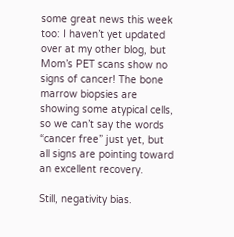some great news this week too: I haven’t yet updated over at my other blog, but Mom’s PET scans show no signs of cancer! The bone marrow biopsies are showing some atypical cells, so we can’t say the words “cancer free” just yet, but all signs are pointing toward an excellent recovery.

Still, negativity bias.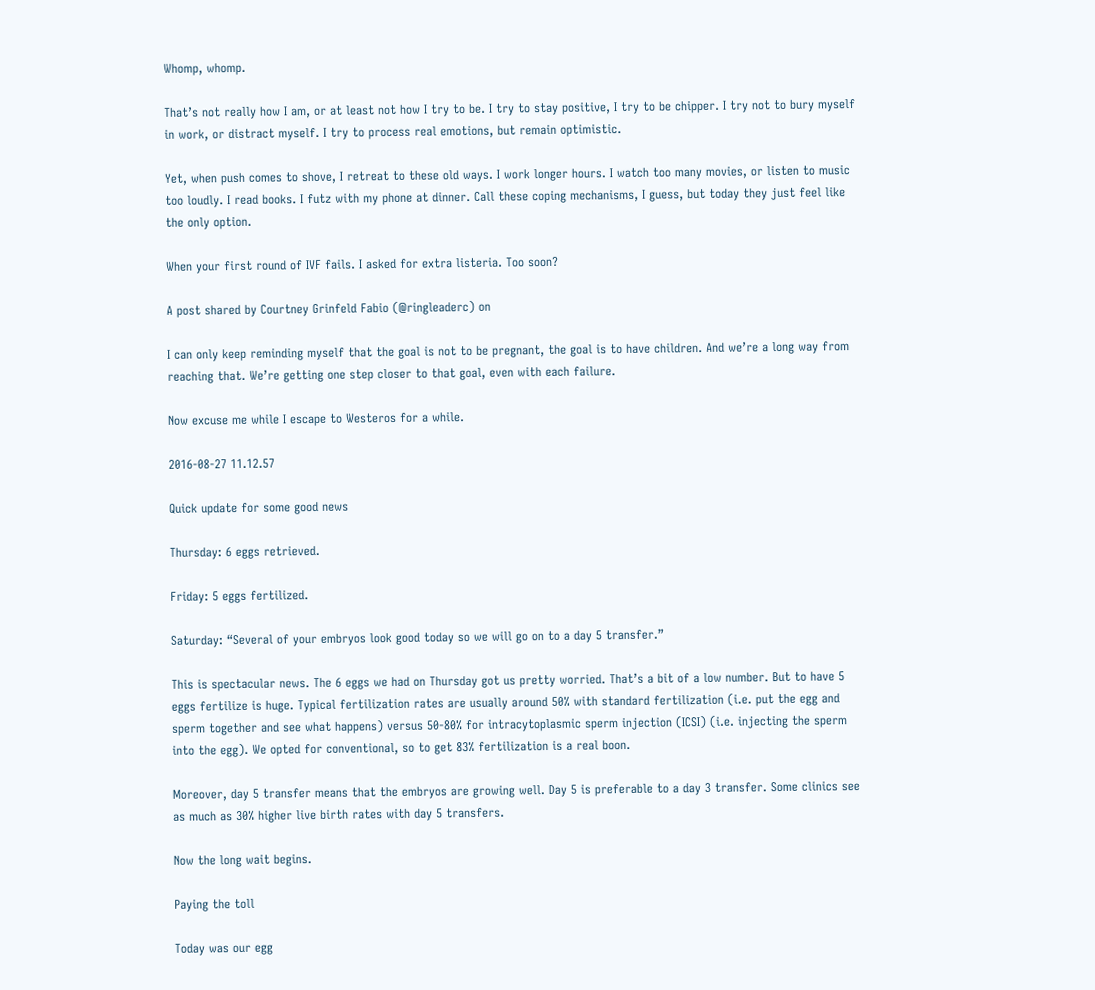Whomp, whomp.

That’s not really how I am, or at least not how I try to be. I try to stay positive, I try to be chipper. I try not to bury myself in work, or distract myself. I try to process real emotions, but remain optimistic.

Yet, when push comes to shove, I retreat to these old ways. I work longer hours. I watch too many movies, or listen to music too loudly. I read books. I futz with my phone at dinner. Call these coping mechanisms, I guess, but today they just feel like the only option.

When your first round of IVF fails. I asked for extra listeria. Too soon?

A post shared by Courtney Grinfeld Fabio (@ringleaderc) on

I can only keep reminding myself that the goal is not to be pregnant, the goal is to have children. And we’re a long way from reaching that. We’re getting one step closer to that goal, even with each failure.

Now excuse me while I escape to Westeros for a while.

2016-08-27 11.12.57

Quick update for some good news

Thursday: 6 eggs retrieved.

Friday: 5 eggs fertilized.

Saturday: “Several of your embryos look good today so we will go on to a day 5 transfer.”

This is spectacular news. The 6 eggs we had on Thursday got us pretty worried. That’s a bit of a low number. But to have 5 eggs fertilize is huge. Typical fertilization rates are usually around 50% with standard fertilization (i.e. put the egg and sperm together and see what happens) versus 50-80% for intracytoplasmic sperm injection (ICSI) (i.e. injecting the sperm into the egg). We opted for conventional, so to get 83% fertilization is a real boon.

Moreover, day 5 transfer means that the embryos are growing well. Day 5 is preferable to a day 3 transfer. Some clinics see as much as 30% higher live birth rates with day 5 transfers.

Now the long wait begins.

Paying the toll

Today was our egg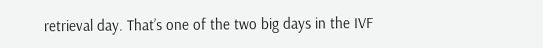retrieval day. That’s one of the two big days in the IVF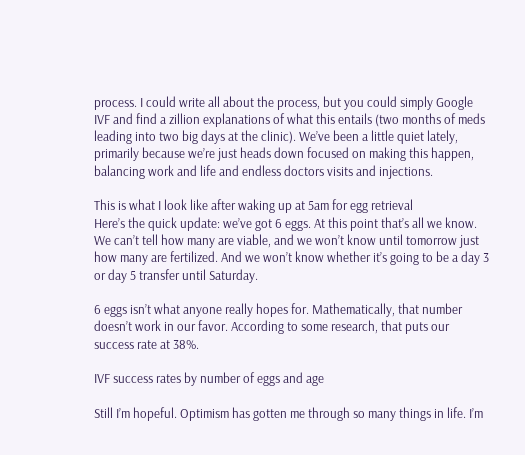process. I could write all about the process, but you could simply Google IVF and find a zillion explanations of what this entails (two months of meds leading into two big days at the clinic). We’ve been a little quiet lately, primarily because we’re just heads down focused on making this happen, balancing work and life and endless doctors visits and injections.

This is what I look like after waking up at 5am for egg retrieval
Here’s the quick update: we’ve got 6 eggs. At this point that’s all we know. We can’t tell how many are viable, and we won’t know until tomorrow just how many are fertilized. And we won’t know whether it’s going to be a day 3 or day 5 transfer until Saturday.

6 eggs isn’t what anyone really hopes for. Mathematically, that number doesn’t work in our favor. According to some research, that puts our success rate at 38%.

IVF success rates by number of eggs and age

Still I’m hopeful. Optimism has gotten me through so many things in life. I’m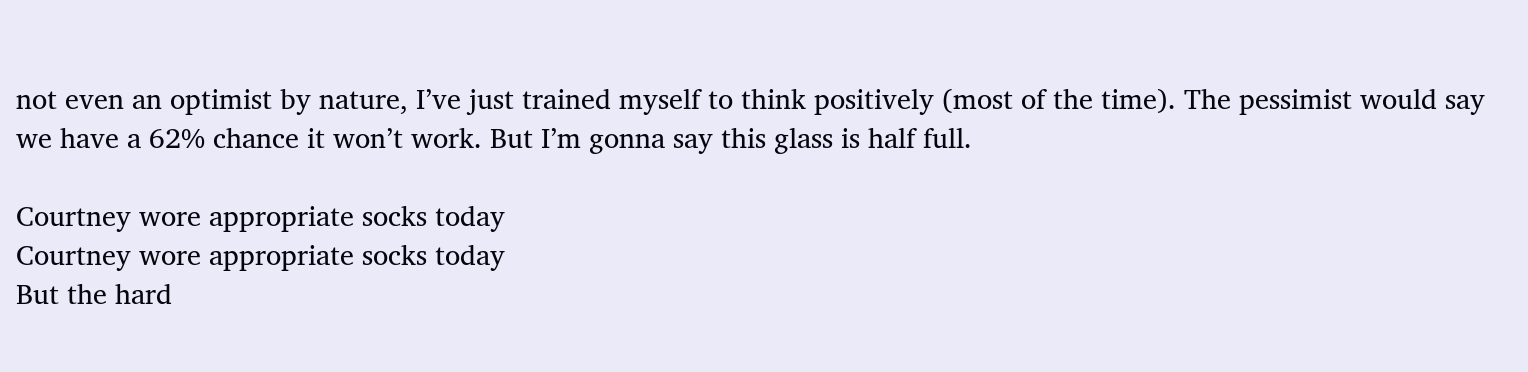not even an optimist by nature, I’ve just trained myself to think positively (most of the time). The pessimist would say we have a 62% chance it won’t work. But I’m gonna say this glass is half full.

Courtney wore appropriate socks today
Courtney wore appropriate socks today
But the hard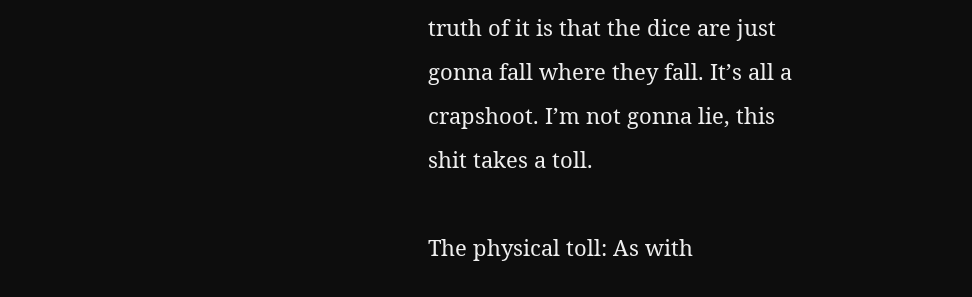truth of it is that the dice are just gonna fall where they fall. It’s all a crapshoot. I’m not gonna lie, this shit takes a toll.

The physical toll: As with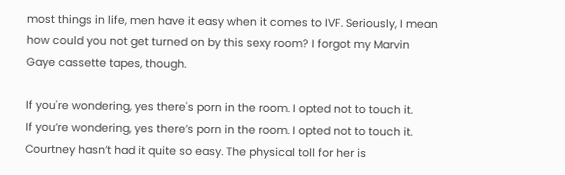most things in life, men have it easy when it comes to IVF. Seriously, I mean how could you not get turned on by this sexy room? I forgot my Marvin Gaye cassette tapes, though.

If you're wondering, yes there's porn in the room. I opted not to touch it.
If you’re wondering, yes there’s porn in the room. I opted not to touch it.
Courtney hasn’t had it quite so easy. The physical toll for her is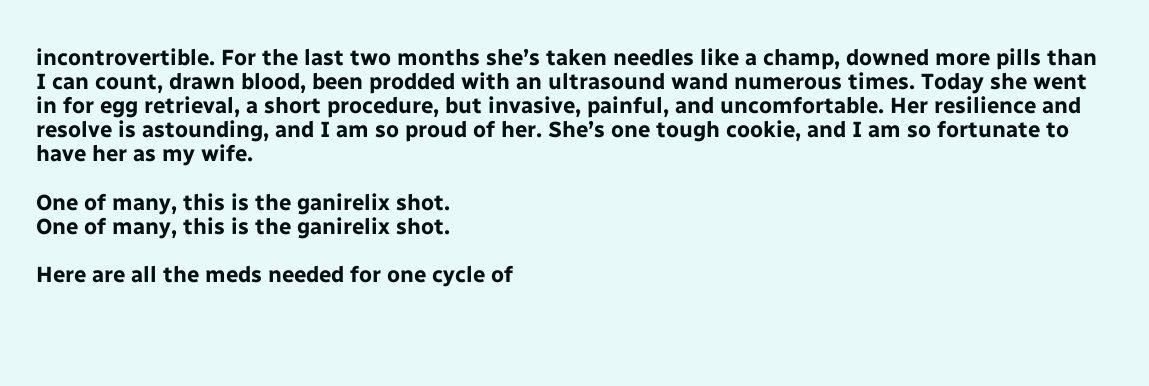incontrovertible. For the last two months she’s taken needles like a champ, downed more pills than I can count, drawn blood, been prodded with an ultrasound wand numerous times. Today she went in for egg retrieval, a short procedure, but invasive, painful, and uncomfortable. Her resilience and resolve is astounding, and I am so proud of her. She’s one tough cookie, and I am so fortunate to have her as my wife.

One of many, this is the ganirelix shot.
One of many, this is the ganirelix shot.

Here are all the meds needed for one cycle of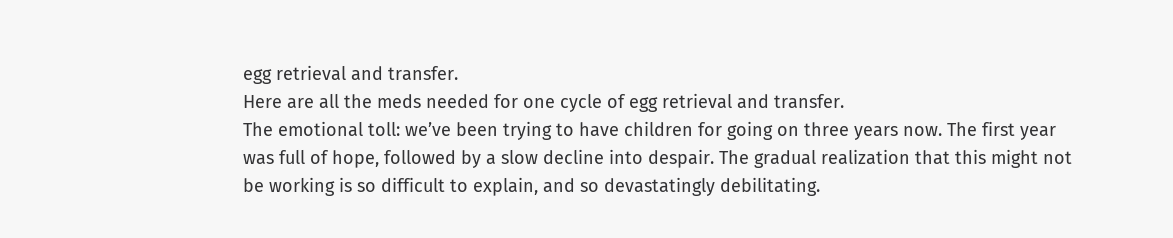egg retrieval and transfer.
Here are all the meds needed for one cycle of egg retrieval and transfer.
The emotional toll: we’ve been trying to have children for going on three years now. The first year was full of hope, followed by a slow decline into despair. The gradual realization that this might not be working is so difficult to explain, and so devastatingly debilitating.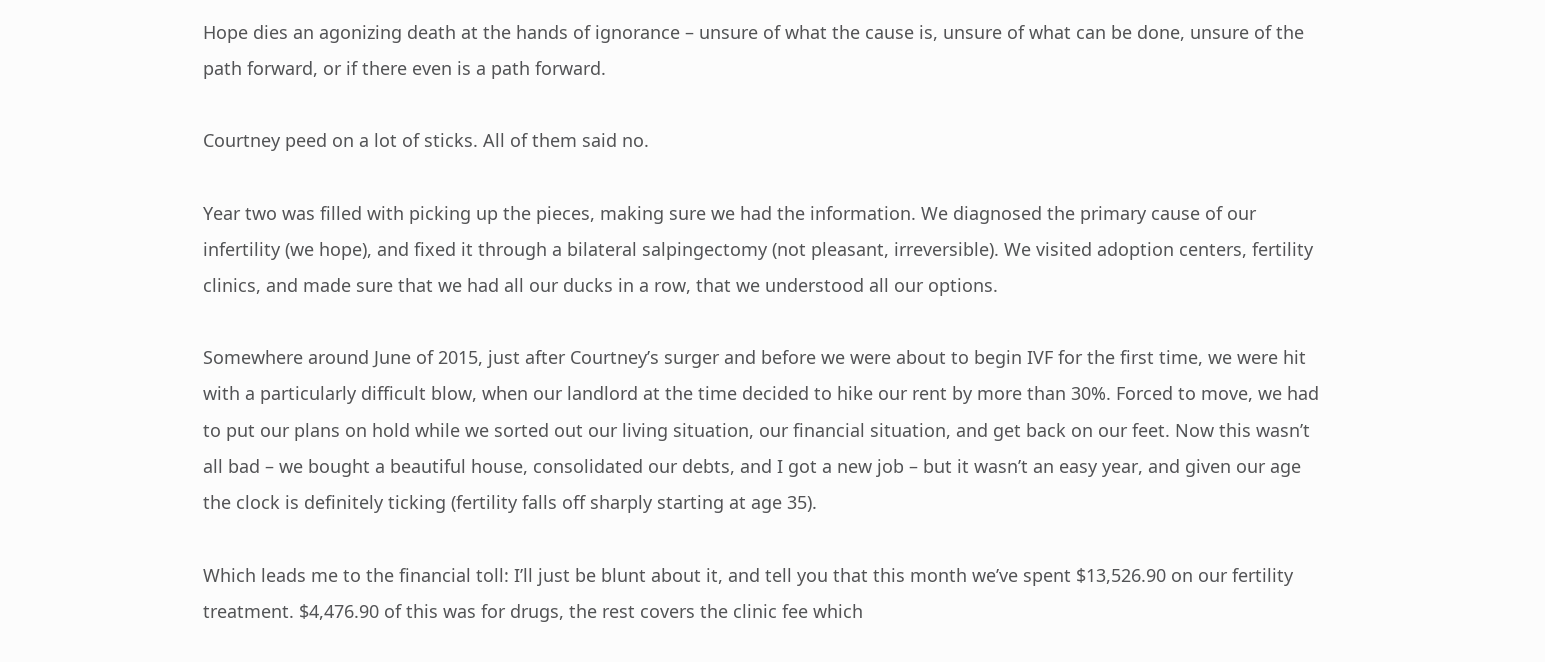Hope dies an agonizing death at the hands of ignorance – unsure of what the cause is, unsure of what can be done, unsure of the path forward, or if there even is a path forward.

Courtney peed on a lot of sticks. All of them said no.

Year two was filled with picking up the pieces, making sure we had the information. We diagnosed the primary cause of our infertility (we hope), and fixed it through a bilateral salpingectomy (not pleasant, irreversible). We visited adoption centers, fertility clinics, and made sure that we had all our ducks in a row, that we understood all our options.

Somewhere around June of 2015, just after Courtney’s surger and before we were about to begin IVF for the first time, we were hit with a particularly difficult blow, when our landlord at the time decided to hike our rent by more than 30%. Forced to move, we had to put our plans on hold while we sorted out our living situation, our financial situation, and get back on our feet. Now this wasn’t all bad – we bought a beautiful house, consolidated our debts, and I got a new job – but it wasn’t an easy year, and given our age the clock is definitely ticking (fertility falls off sharply starting at age 35).

Which leads me to the financial toll: I’ll just be blunt about it, and tell you that this month we’ve spent $13,526.90 on our fertility treatment. $4,476.90 of this was for drugs, the rest covers the clinic fee which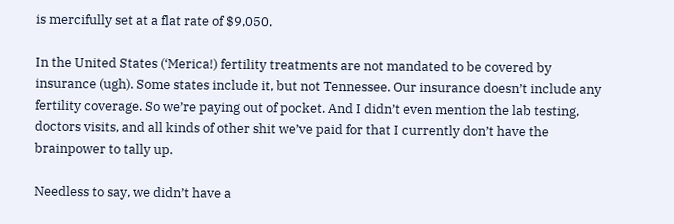is mercifully set at a flat rate of $9,050.

In the United States (‘Merica!) fertility treatments are not mandated to be covered by insurance (ugh). Some states include it, but not Tennessee. Our insurance doesn’t include any fertility coverage. So we’re paying out of pocket. And I didn’t even mention the lab testing, doctors visits, and all kinds of other shit we’ve paid for that I currently don’t have the brainpower to tally up.

Needless to say, we didn’t have a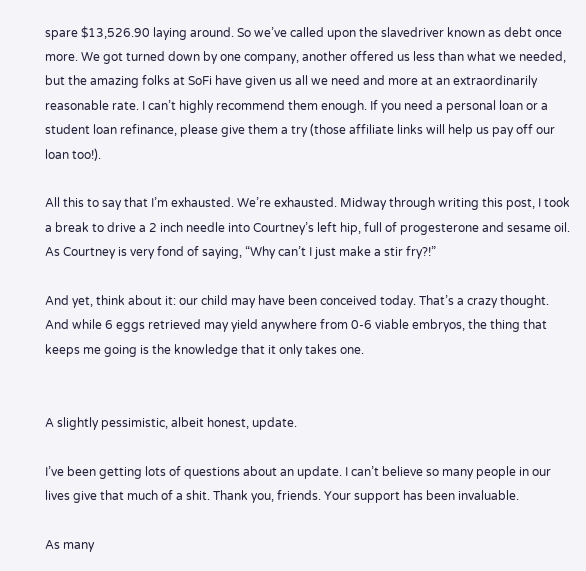spare $13,526.90 laying around. So we’ve called upon the slavedriver known as debt once more. We got turned down by one company, another offered us less than what we needed, but the amazing folks at SoFi have given us all we need and more at an extraordinarily reasonable rate. I can’t highly recommend them enough. If you need a personal loan or a student loan refinance, please give them a try (those affiliate links will help us pay off our loan too!).

All this to say that I’m exhausted. We’re exhausted. Midway through writing this post, I took a break to drive a 2 inch needle into Courtney’s left hip, full of progesterone and sesame oil. As Courtney is very fond of saying, “Why can’t I just make a stir fry?!”

And yet, think about it: our child may have been conceived today. That’s a crazy thought. And while 6 eggs retrieved may yield anywhere from 0-6 viable embryos, the thing that keeps me going is the knowledge that it only takes one.


A slightly pessimistic, albeit honest, update.

I’ve been getting lots of questions about an update. I can’t believe so many people in our lives give that much of a shit. Thank you, friends. Your support has been invaluable.

As many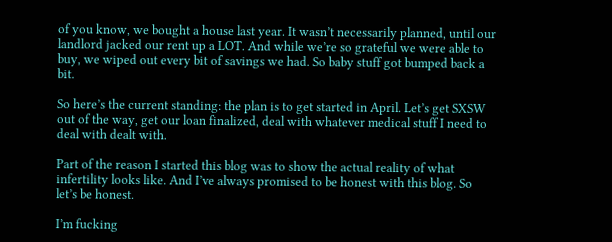of you know, we bought a house last year. It wasn’t necessarily planned, until our landlord jacked our rent up a LOT. And while we’re so grateful we were able to buy, we wiped out every bit of savings we had. So baby stuff got bumped back a bit.

So here’s the current standing: the plan is to get started in April. Let’s get SXSW out of the way, get our loan finalized, deal with whatever medical stuff I need to deal with dealt with.

Part of the reason I started this blog was to show the actual reality of what infertility looks like. And I’ve always promised to be honest with this blog. So let’s be honest.

I’m fucking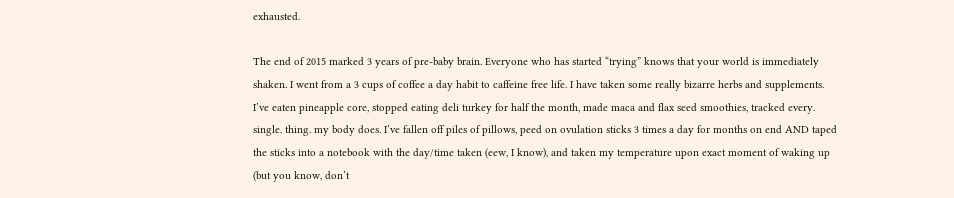exhausted.

The end of 2015 marked 3 years of pre-baby brain. Everyone who has started “trying” knows that your world is immediately shaken. I went from a 3 cups of coffee a day habit to caffeine free life. I have taken some really bizarre herbs and supplements. I’ve eaten pineapple core, stopped eating deli turkey for half the month, made maca and flax seed smoothies, tracked every. single. thing. my body does. I’ve fallen off piles of pillows, peed on ovulation sticks 3 times a day for months on end AND taped the sticks into a notebook with the day/time taken (eew, I know), and taken my temperature upon exact moment of waking up (but you know, don’t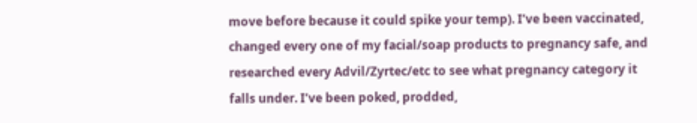move before because it could spike your temp). I’ve been vaccinated, changed every one of my facial/soap products to pregnancy safe, and researched every Advil/Zyrtec/etc to see what pregnancy category it falls under. I’ve been poked, prodded,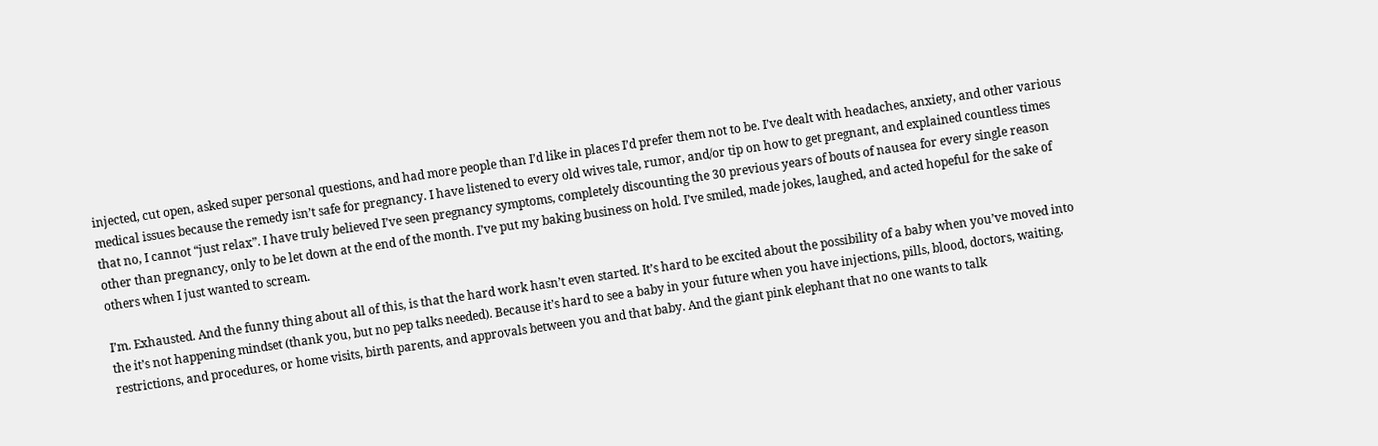injected, cut open, asked super personal questions, and had more people than I’d like in places I’d prefer them not to be. I’ve dealt with headaches, anxiety, and other various medical issues because the remedy isn’t safe for pregnancy. I have listened to every old wives tale, rumor, and/or tip on how to get pregnant, and explained countless times that no, I cannot “just relax”. I have truly believed I’ve seen pregnancy symptoms, completely discounting the 30 previous years of bouts of nausea for every single reason other than pregnancy, only to be let down at the end of the month. I’ve put my baking business on hold. I’ve smiled, made jokes, laughed, and acted hopeful for the sake of others when I just wanted to scream.

I’m. Exhausted. And the funny thing about all of this, is that the hard work hasn’t even started. It’s hard to be excited about the possibility of a baby when you’ve moved into the it’s not happening mindset (thank you, but no pep talks needed). Because it’s hard to see a baby in your future when you have injections, pills, blood, doctors, waiting, restrictions, and procedures, or home visits, birth parents, and approvals between you and that baby. And the giant pink elephant that no one wants to talk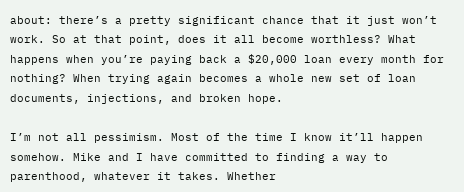about: there’s a pretty significant chance that it just won’t work. So at that point, does it all become worthless? What happens when you’re paying back a $20,000 loan every month for nothing? When trying again becomes a whole new set of loan documents, injections, and broken hope.

I’m not all pessimism. Most of the time I know it’ll happen somehow. Mike and I have committed to finding a way to parenthood, whatever it takes. Whether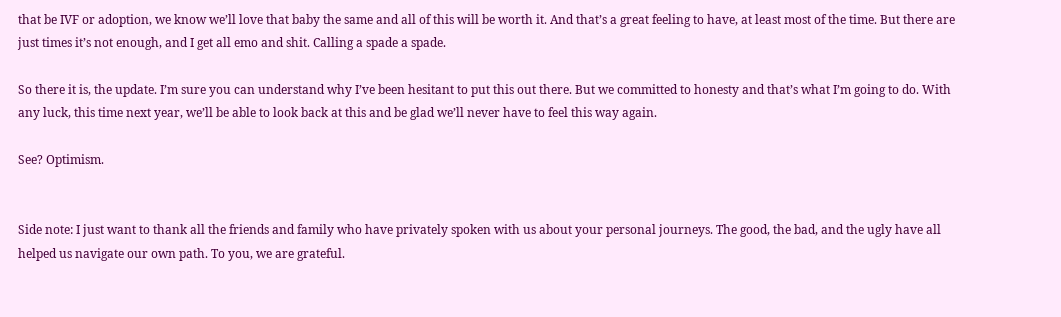that be IVF or adoption, we know we’ll love that baby the same and all of this will be worth it. And that’s a great feeling to have, at least most of the time. But there are just times it’s not enough, and I get all emo and shit. Calling a spade a spade.

So there it is, the update. I’m sure you can understand why I’ve been hesitant to put this out there. But we committed to honesty and that’s what I’m going to do. With any luck, this time next year, we’ll be able to look back at this and be glad we’ll never have to feel this way again.

See? Optimism.


Side note: I just want to thank all the friends and family who have privately spoken with us about your personal journeys. The good, the bad, and the ugly have all helped us navigate our own path. To you, we are grateful.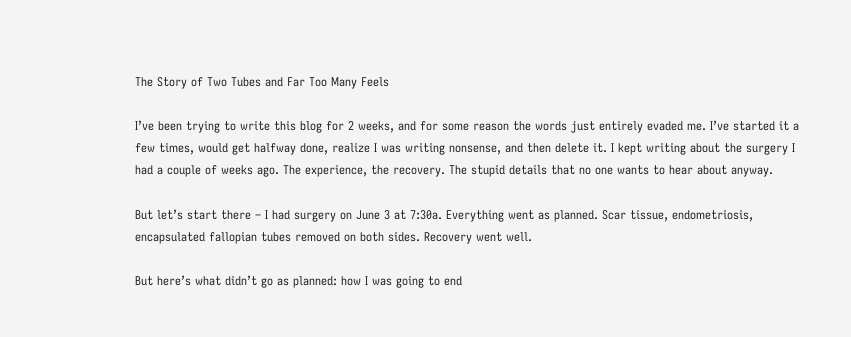The Story of Two Tubes and Far Too Many Feels

I’ve been trying to write this blog for 2 weeks, and for some reason the words just entirely evaded me. I’ve started it a few times, would get halfway done, realize I was writing nonsense, and then delete it. I kept writing about the surgery I had a couple of weeks ago. The experience, the recovery. The stupid details that no one wants to hear about anyway.

But let’s start there – I had surgery on June 3 at 7:30a. Everything went as planned. Scar tissue, endometriosis, encapsulated fallopian tubes removed on both sides. Recovery went well.

But here’s what didn’t go as planned: how I was going to end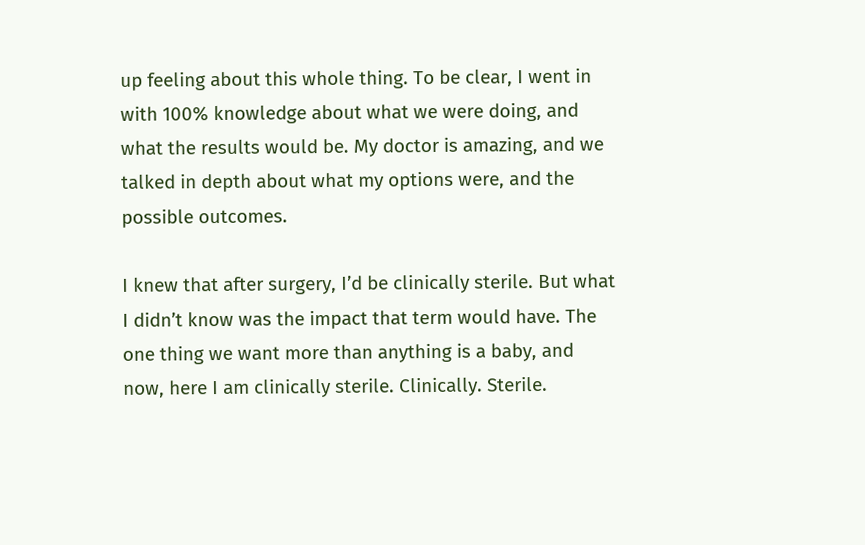up feeling about this whole thing. To be clear, I went in with 100% knowledge about what we were doing, and what the results would be. My doctor is amazing, and we talked in depth about what my options were, and the possible outcomes.

I knew that after surgery, I’d be clinically sterile. But what I didn’t know was the impact that term would have. The one thing we want more than anything is a baby, and now, here I am clinically sterile. Clinically. Sterile.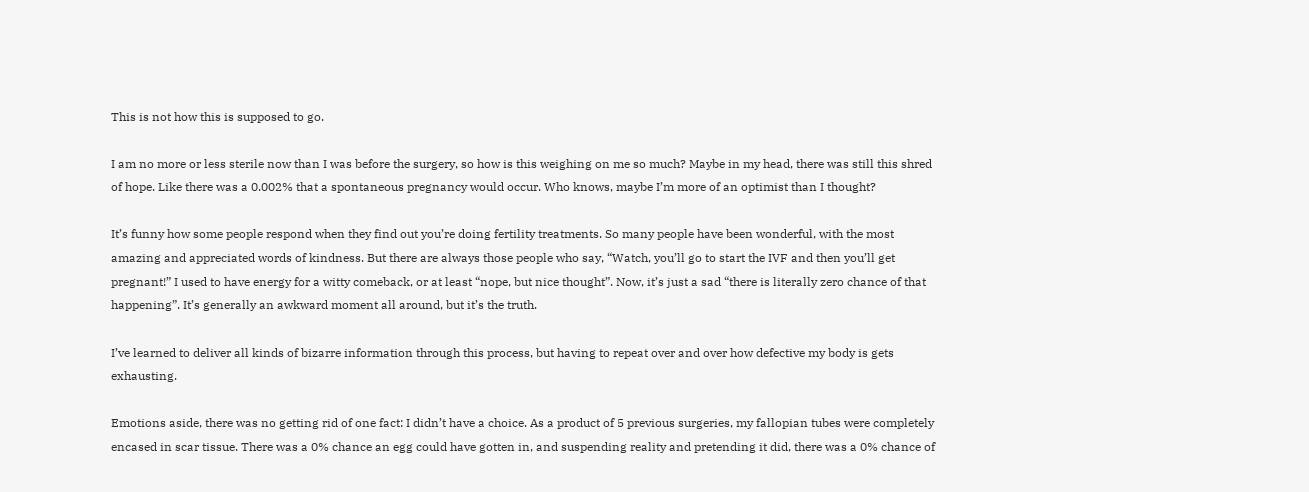This is not how this is supposed to go.

I am no more or less sterile now than I was before the surgery, so how is this weighing on me so much? Maybe in my head, there was still this shred of hope. Like there was a 0.002% that a spontaneous pregnancy would occur. Who knows, maybe I’m more of an optimist than I thought?

It’s funny how some people respond when they find out you’re doing fertility treatments. So many people have been wonderful, with the most amazing and appreciated words of kindness. But there are always those people who say, “Watch, you’ll go to start the IVF and then you’ll get pregnant!” I used to have energy for a witty comeback, or at least “nope, but nice thought”. Now, it’s just a sad “there is literally zero chance of that happening”. It’s generally an awkward moment all around, but it’s the truth.

I’ve learned to deliver all kinds of bizarre information through this process, but having to repeat over and over how defective my body is gets exhausting.

Emotions aside, there was no getting rid of one fact: I didn’t have a choice. As a product of 5 previous surgeries, my fallopian tubes were completely encased in scar tissue. There was a 0% chance an egg could have gotten in, and suspending reality and pretending it did, there was a 0% chance of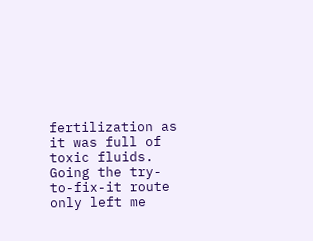fertilization as it was full of toxic fluids. Going the try-to-fix-it route only left me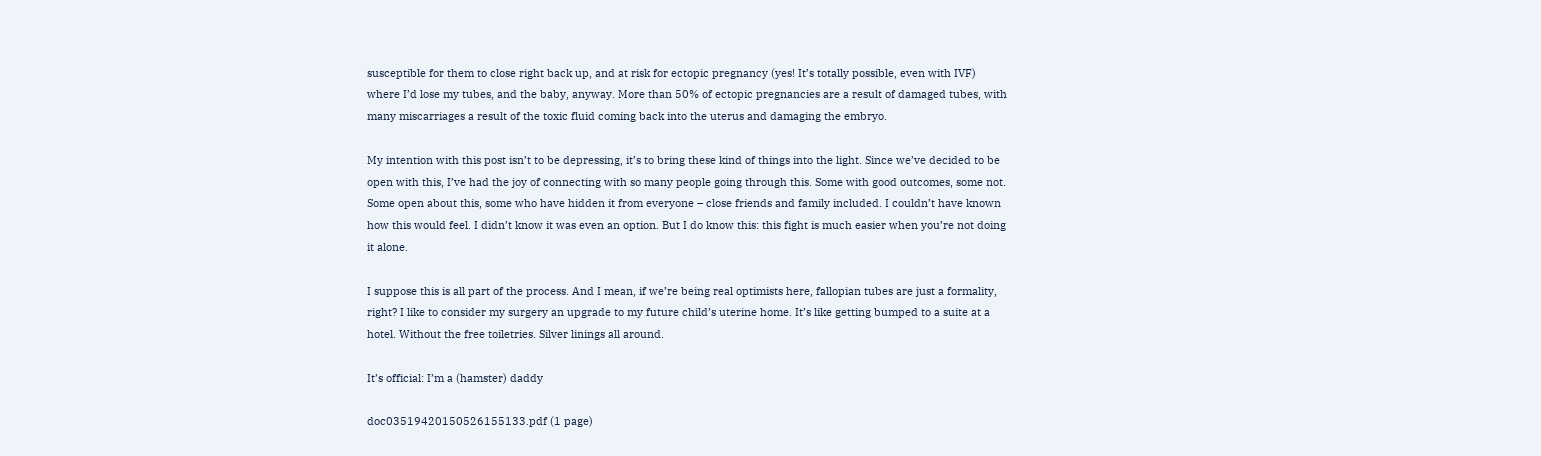susceptible for them to close right back up, and at risk for ectopic pregnancy (yes! It’s totally possible, even with IVF) where I’d lose my tubes, and the baby, anyway. More than 50% of ectopic pregnancies are a result of damaged tubes, with many miscarriages a result of the toxic fluid coming back into the uterus and damaging the embryo.

My intention with this post isn’t to be depressing, it’s to bring these kind of things into the light. Since we’ve decided to be open with this, I’ve had the joy of connecting with so many people going through this. Some with good outcomes, some not. Some open about this, some who have hidden it from everyone – close friends and family included. I couldn’t have known how this would feel. I didn’t know it was even an option. But I do know this: this fight is much easier when you’re not doing it alone.

I suppose this is all part of the process. And I mean, if we’re being real optimists here, fallopian tubes are just a formality, right? I like to consider my surgery an upgrade to my future child’s uterine home. It’s like getting bumped to a suite at a hotel. Without the free toiletries. Silver linings all around.

It’s official: I’m a (hamster) daddy

doc03519420150526155133.pdf (1 page)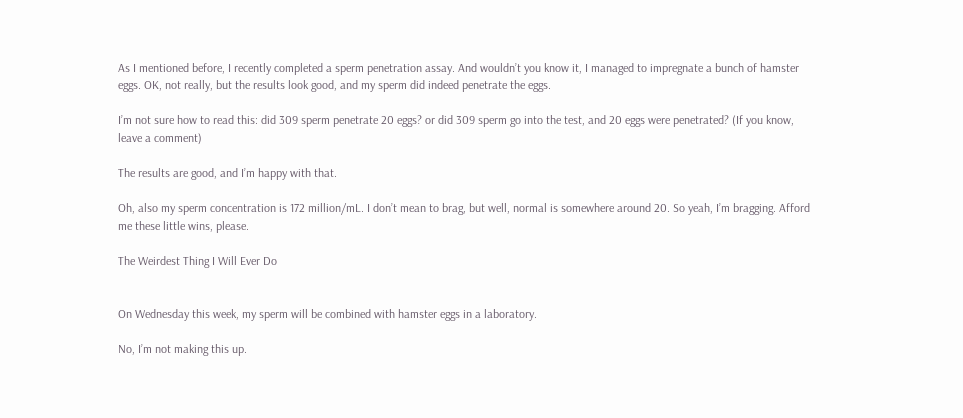As I mentioned before, I recently completed a sperm penetration assay. And wouldn’t you know it, I managed to impregnate a bunch of hamster eggs. OK, not really, but the results look good, and my sperm did indeed penetrate the eggs.

I’m not sure how to read this: did 309 sperm penetrate 20 eggs? or did 309 sperm go into the test, and 20 eggs were penetrated? (If you know, leave a comment)

The results are good, and I’m happy with that.

Oh, also my sperm concentration is 172 million/mL. I don’t mean to brag, but well, normal is somewhere around 20. So yeah, I’m bragging. Afford me these little wins, please.

The Weirdest Thing I Will Ever Do


On Wednesday this week, my sperm will be combined with hamster eggs in a laboratory.

No, I’m not making this up.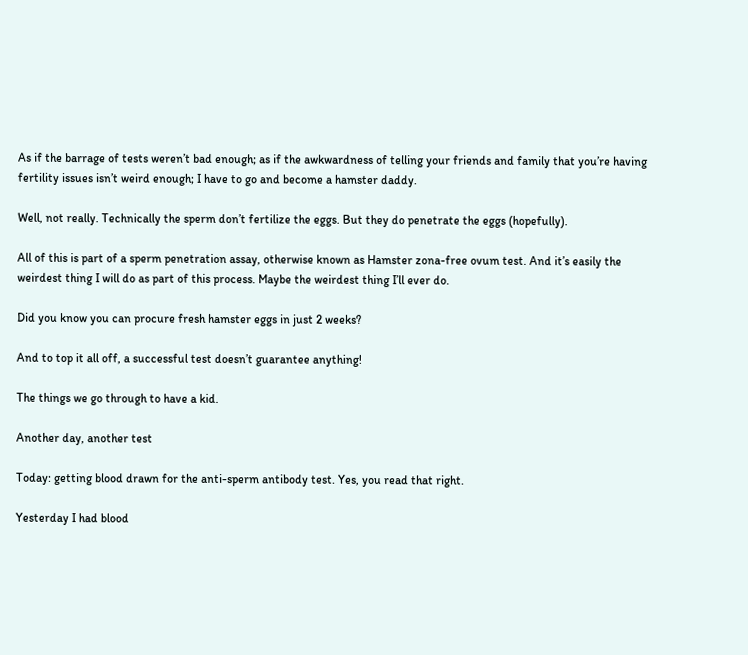As if the barrage of tests weren’t bad enough; as if the awkwardness of telling your friends and family that you’re having fertility issues isn’t weird enough; I have to go and become a hamster daddy.

Well, not really. Technically the sperm don’t fertilize the eggs. But they do penetrate the eggs (hopefully).

All of this is part of a sperm penetration assay, otherwise known as Hamster zona-free ovum test. And it’s easily the weirdest thing I will do as part of this process. Maybe the weirdest thing I’ll ever do.

Did you know you can procure fresh hamster eggs in just 2 weeks?

And to top it all off, a successful test doesn’t guarantee anything!

The things we go through to have a kid.

Another day, another test

Today: getting blood drawn for the anti-sperm antibody test. Yes, you read that right.

Yesterday I had blood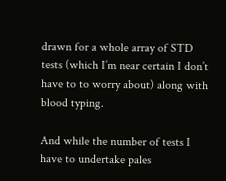drawn for a whole array of STD tests (which I’m near certain I don’t have to to worry about) along with blood typing.

And while the number of tests I have to undertake pales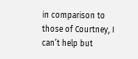in comparison to those of Courtney, I can’t help but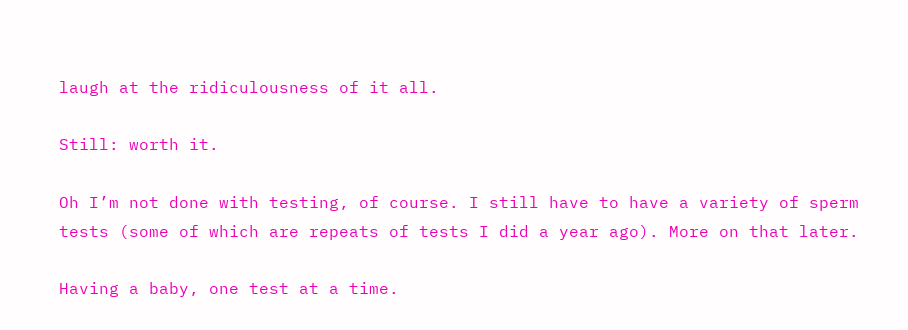laugh at the ridiculousness of it all.

Still: worth it.

Oh I’m not done with testing, of course. I still have to have a variety of sperm tests (some of which are repeats of tests I did a year ago). More on that later.

Having a baby, one test at a time.